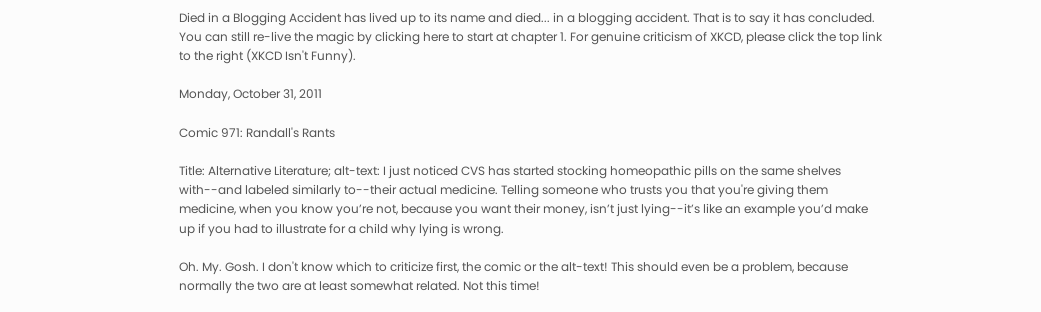Died in a Blogging Accident has lived up to its name and died... in a blogging accident. That is to say it has concluded. You can still re-live the magic by clicking here to start at chapter 1. For genuine criticism of XKCD, please click the top link to the right (XKCD Isn't Funny).

Monday, October 31, 2011

Comic 971: Randall's Rants

Title: Alternative Literature; alt-text: I just noticed CVS has started stocking homeopathic pills on the same shelves with--and labeled similarly to--their actual medicine. Telling someone who trusts you that you're giving them medicine, when you know you’re not, because you want their money, isn’t just lying--it’s like an example you’d make up if you had to illustrate for a child why lying is wrong.

Oh. My. Gosh. I don't know which to criticize first, the comic or the alt-text! This should even be a problem, because normally the two are at least somewhat related. Not this time!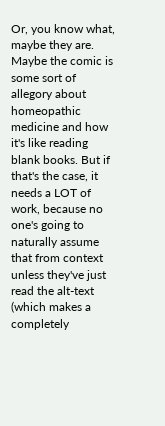Or, you know what, maybe they are. Maybe the comic is some sort of allegory about homeopathic medicine and how it's like reading blank books. But if that's the case, it needs a LOT of work, because no one's going to naturally assume that from context unless they've just read the alt-text (which makes a completely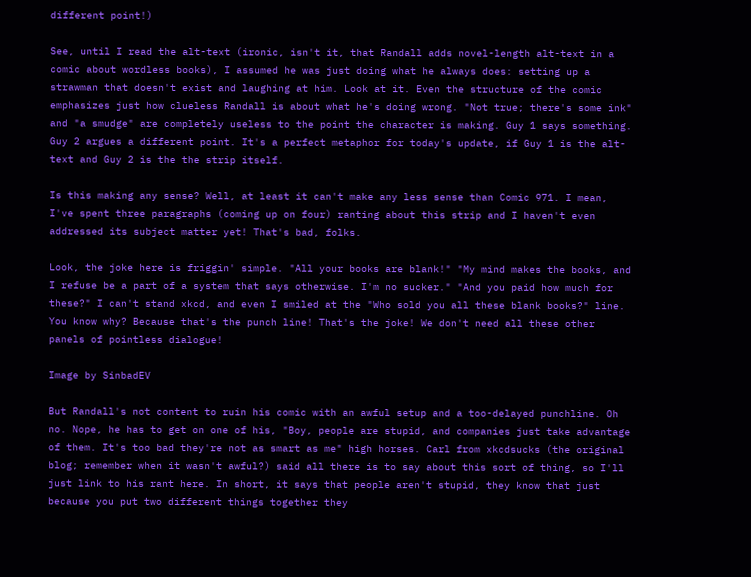different point!)

See, until I read the alt-text (ironic, isn't it, that Randall adds novel-length alt-text in a comic about wordless books), I assumed he was just doing what he always does: setting up a strawman that doesn't exist and laughing at him. Look at it. Even the structure of the comic emphasizes just how clueless Randall is about what he's doing wrong. "Not true; there's some ink" and "a smudge" are completely useless to the point the character is making. Guy 1 says something. Guy 2 argues a different point. It's a perfect metaphor for today's update, if Guy 1 is the alt-text and Guy 2 is the the strip itself.

Is this making any sense? Well, at least it can't make any less sense than Comic 971. I mean, I've spent three paragraphs (coming up on four) ranting about this strip and I haven't even addressed its subject matter yet! That's bad, folks.

Look, the joke here is friggin' simple. "All your books are blank!" "My mind makes the books, and I refuse be a part of a system that says otherwise. I'm no sucker." "And you paid how much for these?" I can't stand xkcd, and even I smiled at the "Who sold you all these blank books?" line. You know why? Because that's the punch line! That's the joke! We don't need all these other panels of pointless dialogue!

Image by SinbadEV

But Randall's not content to ruin his comic with an awful setup and a too-delayed punchline. Oh no. Nope, he has to get on one of his, "Boy, people are stupid, and companies just take advantage of them. It's too bad they're not as smart as me" high horses. Carl from xkcdsucks (the original blog; remember when it wasn't awful?) said all there is to say about this sort of thing, so I'll just link to his rant here. In short, it says that people aren't stupid, they know that just because you put two different things together they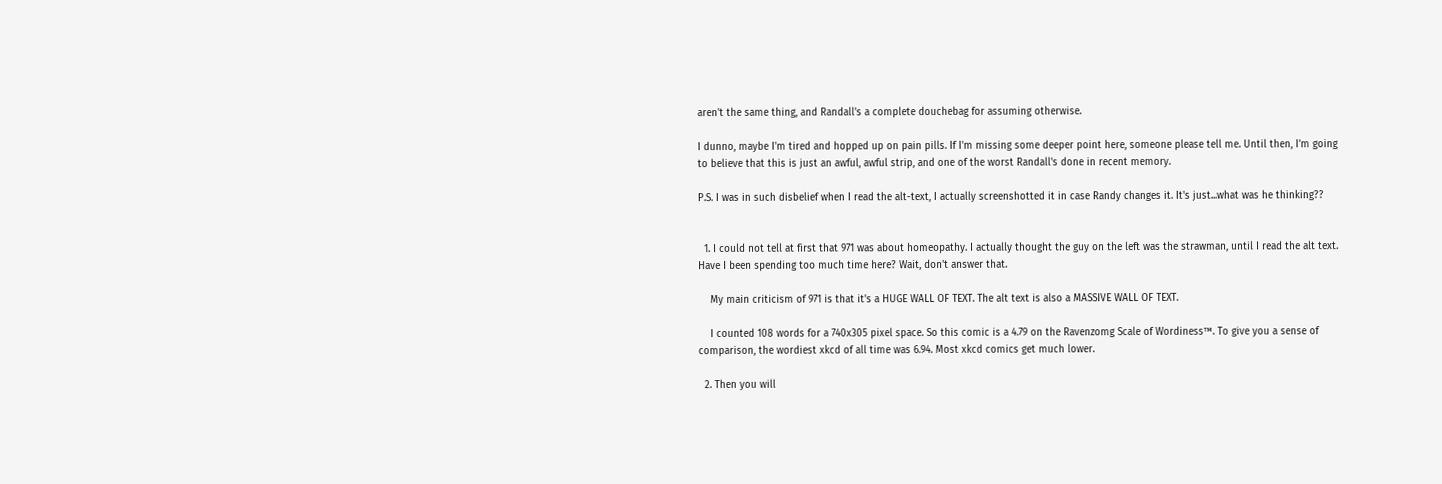aren't the same thing, and Randall's a complete douchebag for assuming otherwise.

I dunno, maybe I'm tired and hopped up on pain pills. If I'm missing some deeper point here, someone please tell me. Until then, I'm going to believe that this is just an awful, awful strip, and one of the worst Randall's done in recent memory.

P.S. I was in such disbelief when I read the alt-text, I actually screenshotted it in case Randy changes it. It's just...what was he thinking??


  1. I could not tell at first that 971 was about homeopathy. I actually thought the guy on the left was the strawman, until I read the alt text. Have I been spending too much time here? Wait, don't answer that.

    My main criticism of 971 is that it's a HUGE WALL OF TEXT. The alt text is also a MASSIVE WALL OF TEXT.

    I counted 108 words for a 740x305 pixel space. So this comic is a 4.79 on the Ravenzomg Scale of Wordiness™. To give you a sense of comparison, the wordiest xkcd of all time was 6.94. Most xkcd comics get much lower.

  2. Then you will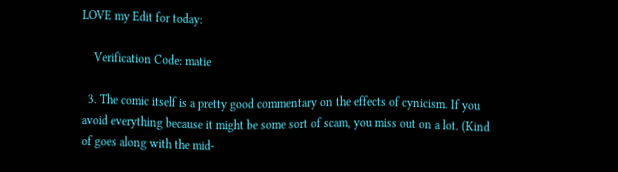LOVE my Edit for today:

    Verification Code: matie

  3. The comic itself is a pretty good commentary on the effects of cynicism. If you avoid everything because it might be some sort of scam, you miss out on a lot. (Kind of goes along with the mid-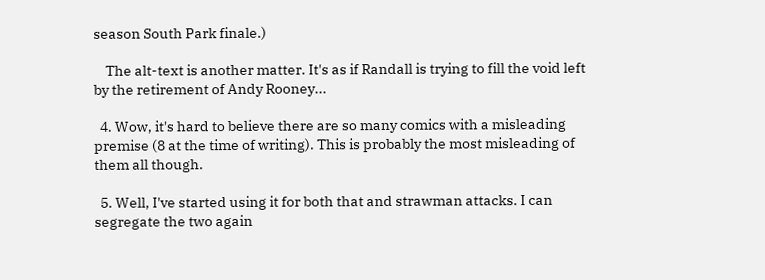season South Park finale.)

    The alt-text is another matter. It's as if Randall is trying to fill the void left by the retirement of Andy Rooney...

  4. Wow, it's hard to believe there are so many comics with a misleading premise (8 at the time of writing). This is probably the most misleading of them all though.

  5. Well, I've started using it for both that and strawman attacks. I can segregate the two again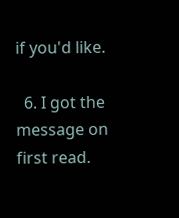if you'd like.

  6. I got the message on first read.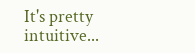It's pretty intuitive...